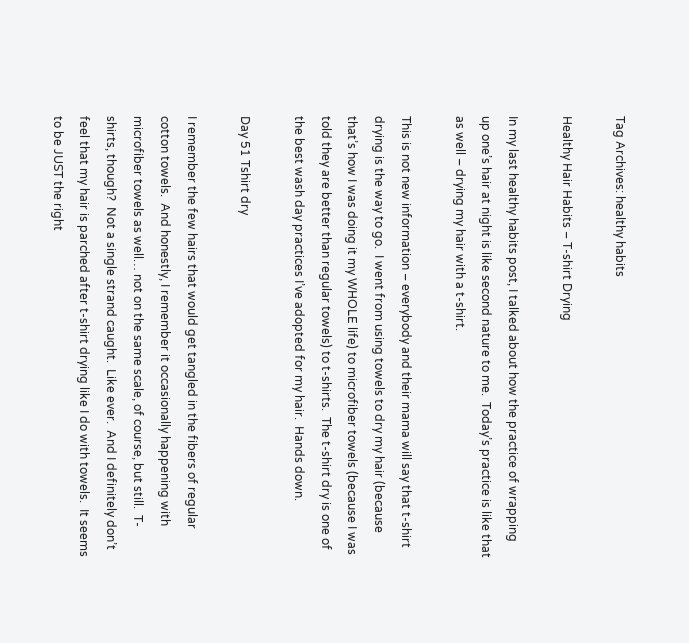Tag Archives: healthy habits

Healthy Hair Habits – T-shirt Drying

In my last healthy habits post, I talked about how the practice of wrapping up one’s hair at night is like second nature to me.  Today’s practice is like that as well – drying my hair with a t-shirt.

This is not new information – everybody and their mama will say that t-shirt drying is the way to go.  I went from using towels to dry my hair (because that’s how I was doing it my WHOLE life) to microfiber towels (because I was told they are better than regular towels) to t-shirts.  The t-shirt dry is one of the best wash day practices I’ve adopted for my hair.  Hands down.

Day 51 Tshirt dry

I remember the few hairs that would get tangled in the fibers of regular cotton towels.  And honestly, I remember it occasionally happening with microfiber towels as well… not on the same scale, of course, but still.  T-shirts, though?  Not a single strand caught.  Like ever.  And I definitely don’t feel that my hair is parched after t-shirt drying like I do with towels.  It seems to be JUST the right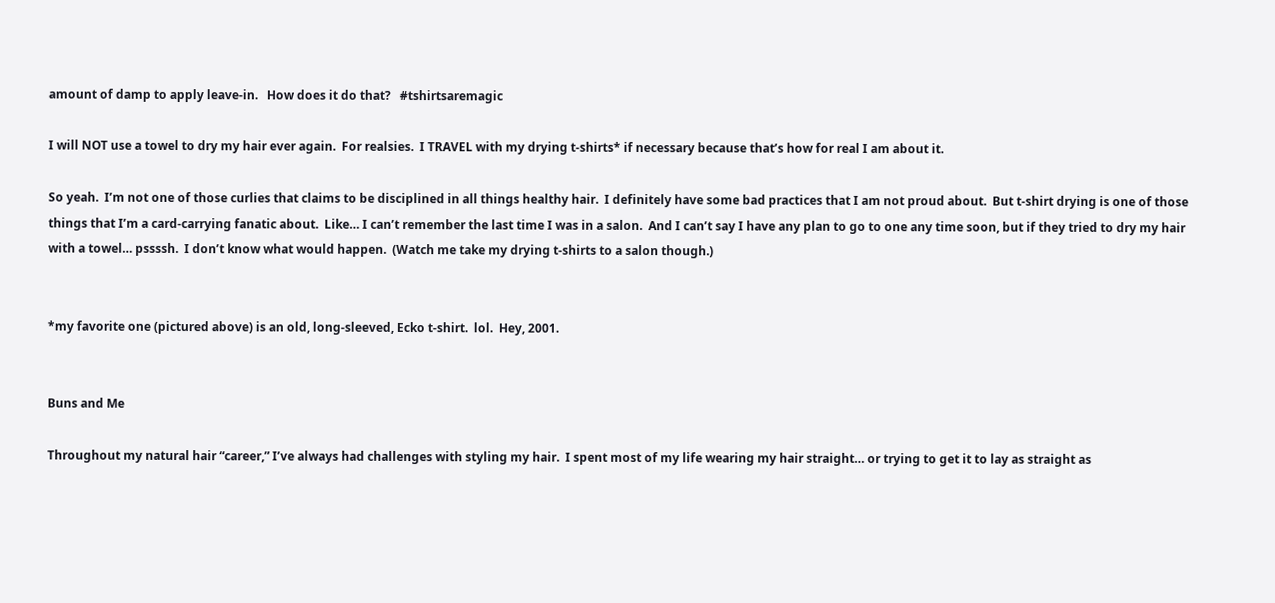amount of damp to apply leave-in.   How does it do that?   #tshirtsaremagic

I will NOT use a towel to dry my hair ever again.  For realsies.  I TRAVEL with my drying t-shirts* if necessary because that’s how for real I am about it.

So yeah.  I’m not one of those curlies that claims to be disciplined in all things healthy hair.  I definitely have some bad practices that I am not proud about.  But t-shirt drying is one of those things that I’m a card-carrying fanatic about.  Like… I can’t remember the last time I was in a salon.  And I can’t say I have any plan to go to one any time soon, but if they tried to dry my hair with a towel… pssssh.  I don’t know what would happen.  (Watch me take my drying t-shirts to a salon though.)


*my favorite one (pictured above) is an old, long-sleeved, Ecko t-shirt.  lol.  Hey, 2001.


Buns and Me

Throughout my natural hair “career,” I’ve always had challenges with styling my hair.  I spent most of my life wearing my hair straight… or trying to get it to lay as straight as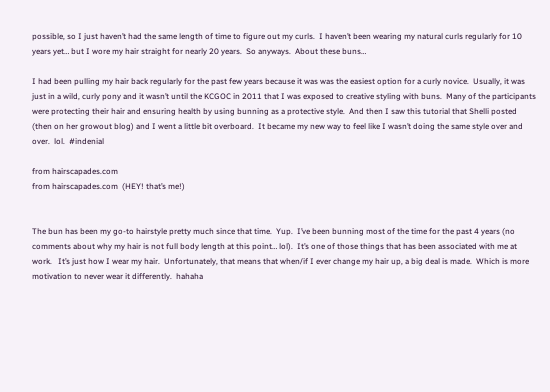possible, so I just haven’t had the same length of time to figure out my curls.  I haven’t been wearing my natural curls regularly for 10 years yet… but I wore my hair straight for nearly 20 years.  So anyways.  About these buns…

I had been pulling my hair back regularly for the past few years because it was was the easiest option for a curly novice.  Usually, it was just in a wild, curly pony and it wasn’t until the KCGOC in 2011 that I was exposed to creative styling with buns.  Many of the participants were protecting their hair and ensuring health by using bunning as a protective style.  And then I saw this tutorial that Shelli posted (then on her growout blog) and I went a little bit overboard.  It became my new way to feel like I wasn’t doing the same style over and over.  lol.  #indenial

from hairscapades.com
from hairscapades.com  (HEY! that’s me!)


The bun has been my go-to hairstyle pretty much since that time.  Yup.  I’ve been bunning most of the time for the past 4 years (no comments about why my hair is not full body length at this point… lol).  It’s one of those things that has been associated with me at work.   It’s just how I wear my hair.  Unfortunately, that means that when/if I ever change my hair up, a big deal is made.  Which is more motivation to never wear it differently.  hahaha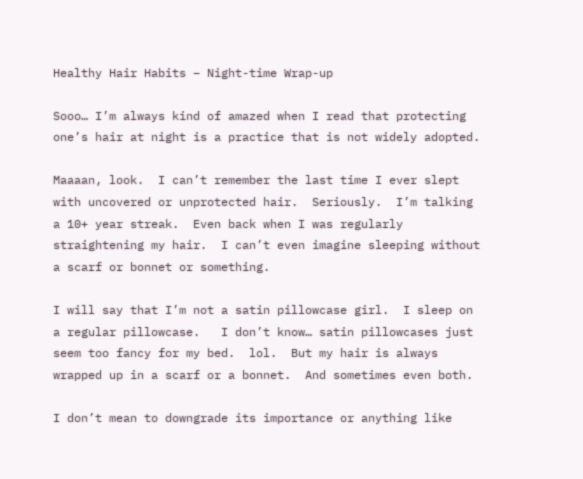Healthy Hair Habits – Night-time Wrap-up

Sooo… I’m always kind of amazed when I read that protecting one’s hair at night is a practice that is not widely adopted.

Maaaan, look.  I can’t remember the last time I ever slept with uncovered or unprotected hair.  Seriously.  I’m talking a 10+ year streak.  Even back when I was regularly straightening my hair.  I can’t even imagine sleeping without a scarf or bonnet or something.

I will say that I’m not a satin pillowcase girl.  I sleep on a regular pillowcase.   I don’t know… satin pillowcases just seem too fancy for my bed.  lol.  But my hair is always wrapped up in a scarf or a bonnet.  And sometimes even both.

I don’t mean to downgrade its importance or anything like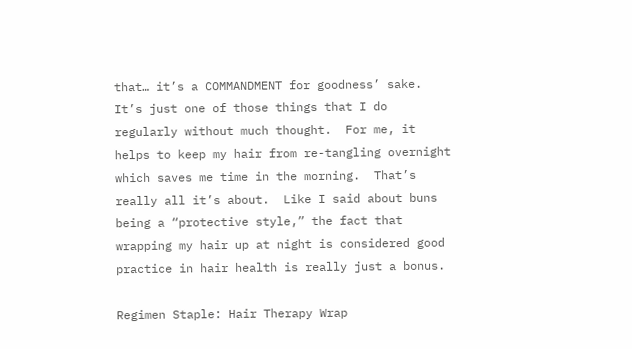that… it’s a COMMANDMENT for goodness’ sake.   It’s just one of those things that I do regularly without much thought.  For me, it helps to keep my hair from re-tangling overnight which saves me time in the morning.  That’s really all it’s about.  Like I said about buns being a “protective style,” the fact that wrapping my hair up at night is considered good practice in hair health is really just a bonus.

Regimen Staple: Hair Therapy Wrap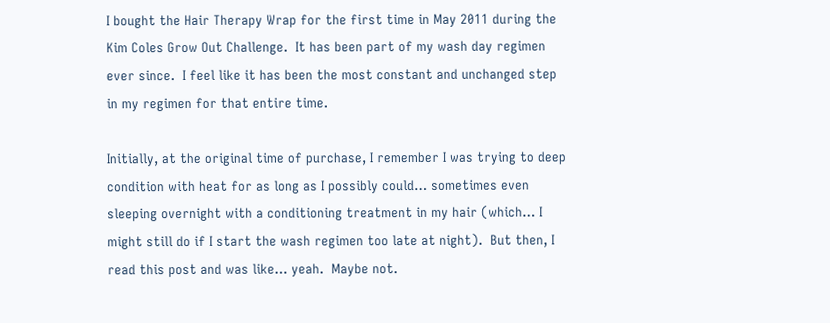I bought the Hair Therapy Wrap for the first time in May 2011 during the Kim Coles Grow Out Challenge.  It has been part of my wash day regimen ever since.  I feel like it has been the most constant and unchanged step in my regimen for that entire time.

Initially, at the original time of purchase, I remember I was trying to deep condition with heat for as long as I possibly could… sometimes even sleeping overnight with a conditioning treatment in my hair (which… I might still do if I start the wash regimen too late at night).  But then, I read this post and was like… yeah.  Maybe not.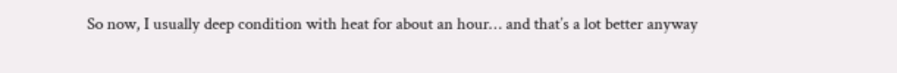So now, I usually deep condition with heat for about an hour… and that’s a lot better anyway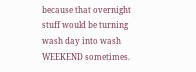because that overnight stuff would be turning wash day into wash WEEKEND sometimes.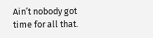Ain’t nobody got time for all that.